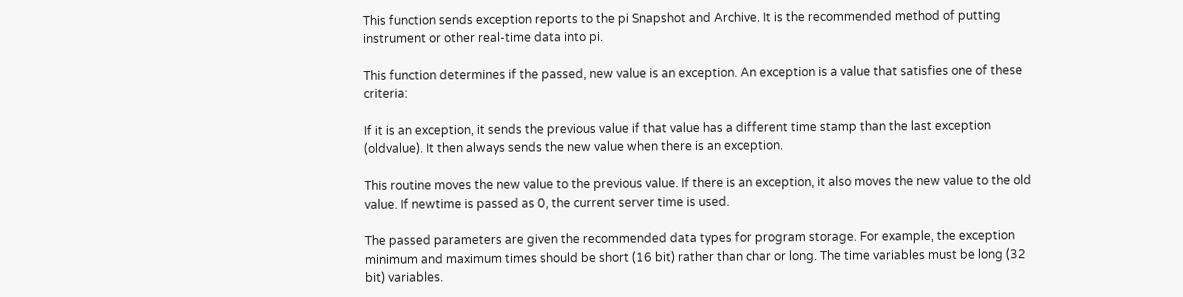This function sends exception reports to the pi Snapshot and Archive. It is the recommended method of putting instrument or other real-time data into pi.

This function determines if the passed, new value is an exception. An exception is a value that satisfies one of these criteria:

If it is an exception, it sends the previous value if that value has a different time stamp than the last exception (oldvalue). It then always sends the new value when there is an exception.

This routine moves the new value to the previous value. If there is an exception, it also moves the new value to the old value. If newtime is passed as 0, the current server time is used.

The passed parameters are given the recommended data types for program storage. For example, the exception minimum and maximum times should be short (16 bit) rather than char or long. The time variables must be long (32 bit) variables.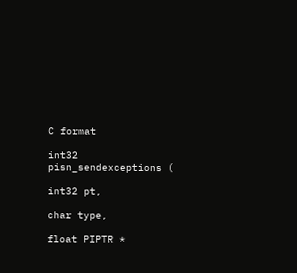C format

int32 pisn_sendexceptions (

int32 pt,

char type,

float PIPTR *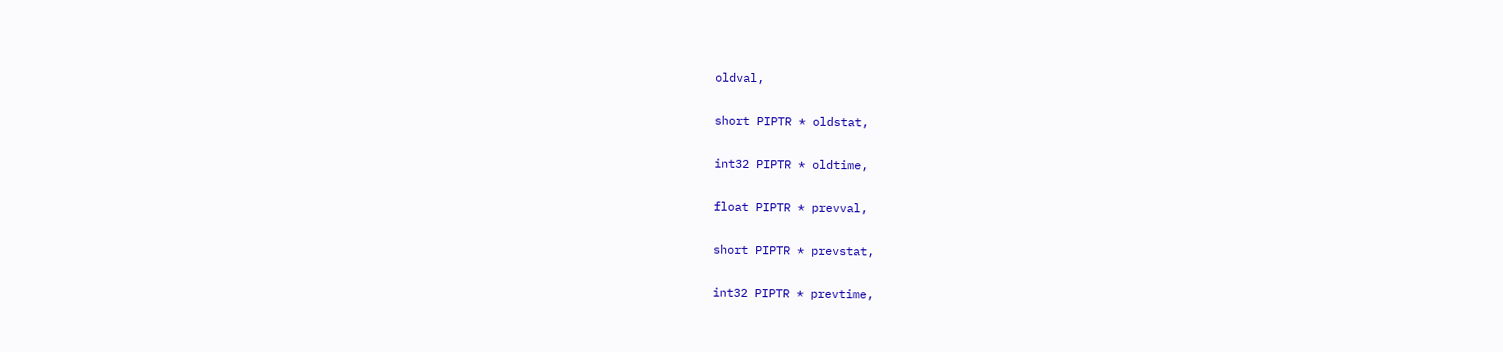oldval,

short PIPTR * oldstat,

int32 PIPTR * oldtime,

float PIPTR * prevval,

short PIPTR * prevstat,

int32 PIPTR * prevtime,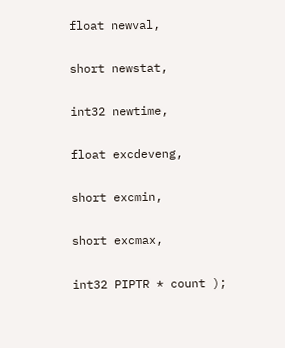float newval,

short newstat,

int32 newtime,

float excdeveng,

short excmin,

short excmax,

int32 PIPTR * count );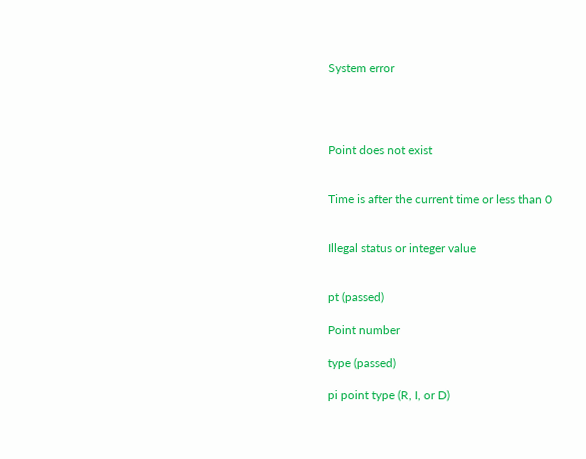System error




Point does not exist


Time is after the current time or less than 0


Illegal status or integer value


pt (passed)

Point number

type (passed)

pi point type (R, I, or D)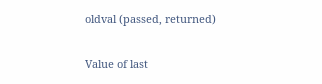oldval (passed, returned)

Value of last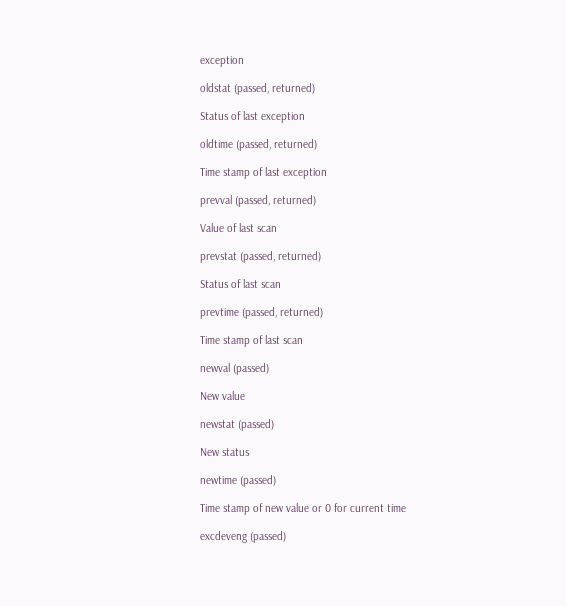exception

oldstat (passed, returned)

Status of last exception

oldtime (passed, returned)

Time stamp of last exception

prevval (passed, returned)

Value of last scan

prevstat (passed, returned)

Status of last scan

prevtime (passed, returned)

Time stamp of last scan

newval (passed)

New value

newstat (passed)

New status

newtime (passed)

Time stamp of new value or 0 for current time

excdeveng (passed)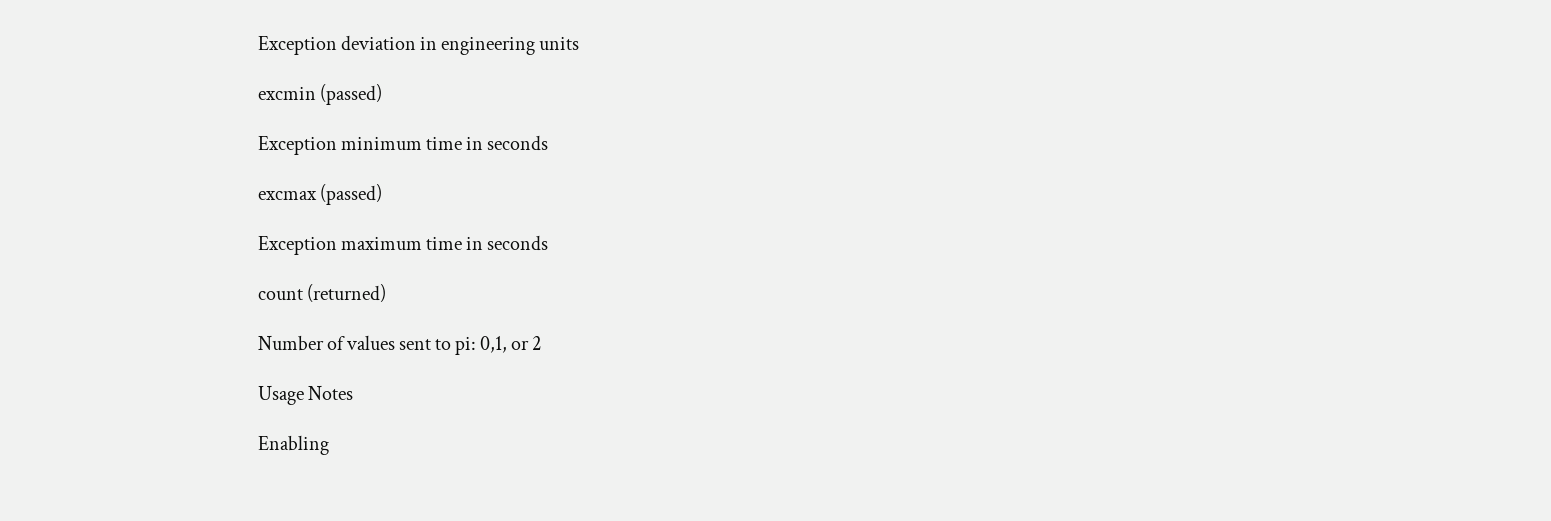Exception deviation in engineering units

excmin (passed)

Exception minimum time in seconds

excmax (passed)

Exception maximum time in seconds

count (returned)

Number of values sent to pi: 0,1, or 2

Usage Notes

Enabling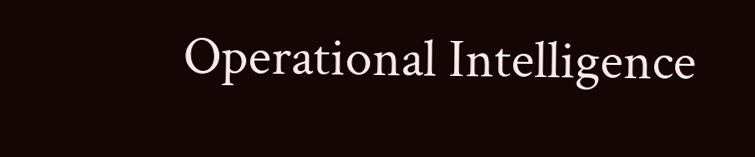Operational Intelligence